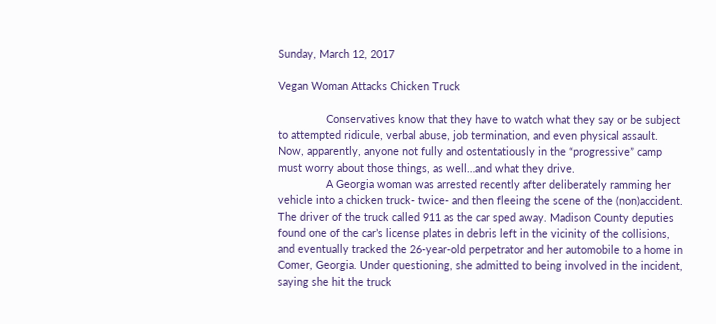Sunday, March 12, 2017

Vegan Woman Attacks Chicken Truck

                Conservatives know that they have to watch what they say or be subject to attempted ridicule, verbal abuse, job termination, and even physical assault. Now, apparently, anyone not fully and ostentatiously in the “progressive” camp must worry about those things, as well…and what they drive.
                A Georgia woman was arrested recently after deliberately ramming her vehicle into a chicken truck- twice- and then fleeing the scene of the (non)accident. The driver of the truck called 911 as the car sped away. Madison County deputies found one of the car’s license plates in debris left in the vicinity of the collisions, and eventually tracked the 26-year-old perpetrator and her automobile to a home in Comer, Georgia. Under questioning, she admitted to being involved in the incident, saying she hit the truck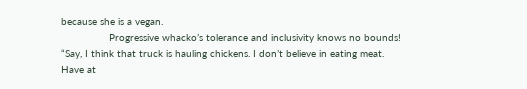because she is a vegan.
                Progressive whacko’s tolerance and inclusivity knows no bounds! “Say, I think that truck is hauling chickens. I don’t believe in eating meat. Have at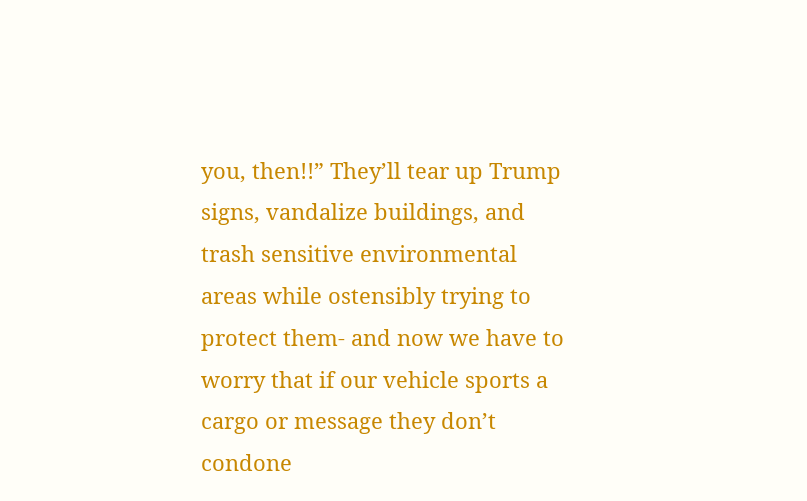you, then!!” They’ll tear up Trump signs, vandalize buildings, and trash sensitive environmental areas while ostensibly trying to protect them- and now we have to worry that if our vehicle sports a cargo or message they don’t condone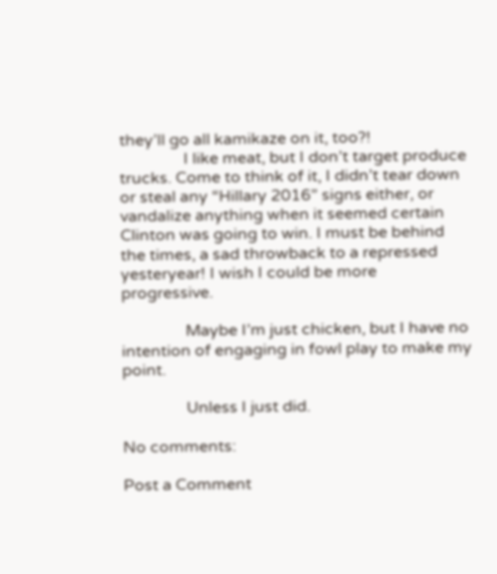they’ll go all kamikaze on it, too?!
                I like meat, but I don’t target produce trucks. Come to think of it, I didn’t tear down or steal any “Hillary 2016” signs either, or vandalize anything when it seemed certain Clinton was going to win. I must be behind the times, a sad throwback to a repressed yesteryear! I wish I could be more progressive.

                Maybe I’m just chicken, but I have no intention of engaging in fowl play to make my point.

                Unless I just did.

No comments:

Post a Comment